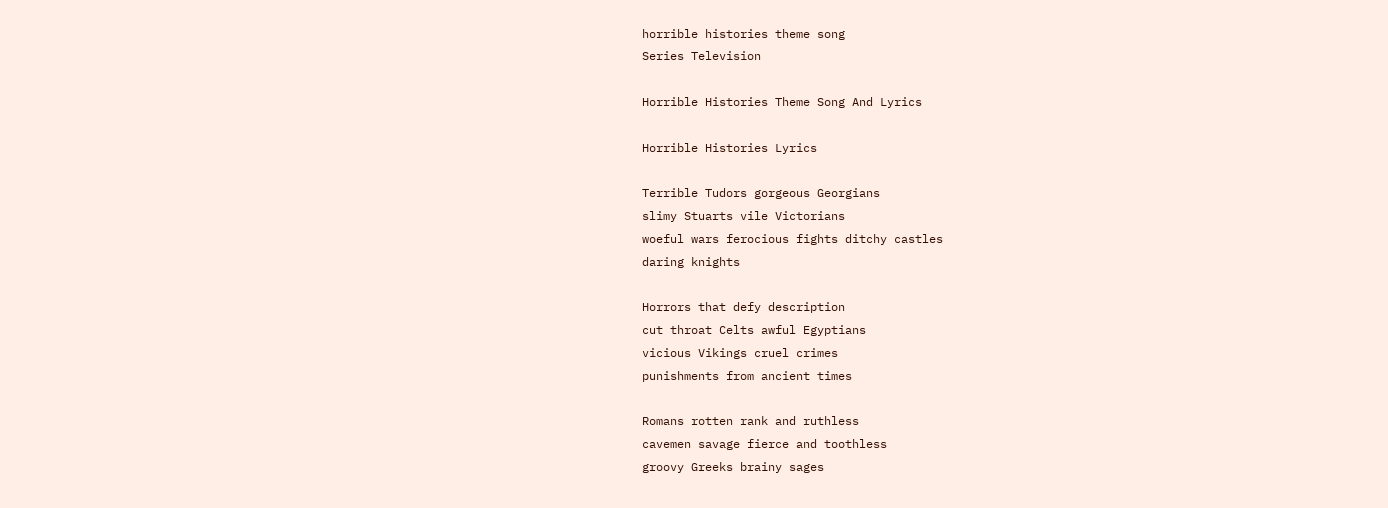horrible histories theme song
Series Television

Horrible Histories Theme Song And Lyrics

Horrible Histories Lyrics

Terrible Tudors gorgeous Georgians
slimy Stuarts vile Victorians
woeful wars ferocious fights ditchy castles
daring knights

Horrors that defy description
cut throat Celts awful Egyptians
vicious Vikings cruel crimes
punishments from ancient times

Romans rotten rank and ruthless
cavemen savage fierce and toothless
groovy Greeks brainy sages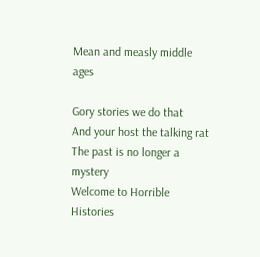Mean and measly middle ages

Gory stories we do that
And your host the talking rat
The past is no longer a mystery
Welcome to Horrible Histories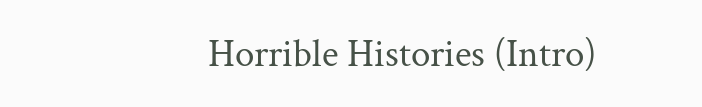Horrible Histories (Intro)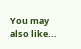You may also like...